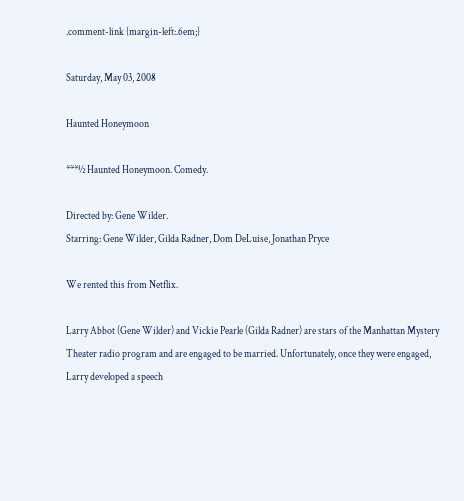.comment-link {margin-left:.6em;}

Saturday, May 03, 2008

Haunted Honeymoon

***½ Haunted Honeymoon. Comedy.

Directed by: Gene Wilder.
Starring: Gene Wilder, Gilda Radner, Dom DeLuise, Jonathan Pryce

We rented this from Netflix.

Larry Abbot (Gene Wilder) and Vickie Pearle (Gilda Radner) are stars of the Manhattan Mystery Theater radio program and are engaged to be married. Unfortunately, once they were engaged, Larry developed a speech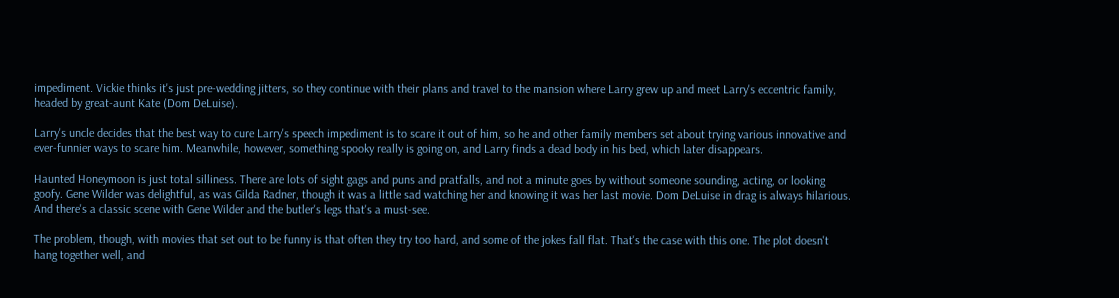impediment. Vickie thinks it's just pre-wedding jitters, so they continue with their plans and travel to the mansion where Larry grew up and meet Larry's eccentric family, headed by great-aunt Kate (Dom DeLuise).

Larry's uncle decides that the best way to cure Larry's speech impediment is to scare it out of him, so he and other family members set about trying various innovative and ever-funnier ways to scare him. Meanwhile, however, something spooky really is going on, and Larry finds a dead body in his bed, which later disappears.

Haunted Honeymoon is just total silliness. There are lots of sight gags and puns and pratfalls, and not a minute goes by without someone sounding, acting, or looking goofy. Gene Wilder was delightful, as was Gilda Radner, though it was a little sad watching her and knowing it was her last movie. Dom DeLuise in drag is always hilarious. And there's a classic scene with Gene Wilder and the butler's legs that's a must-see.

The problem, though, with movies that set out to be funny is that often they try too hard, and some of the jokes fall flat. That's the case with this one. The plot doesn't hang together well, and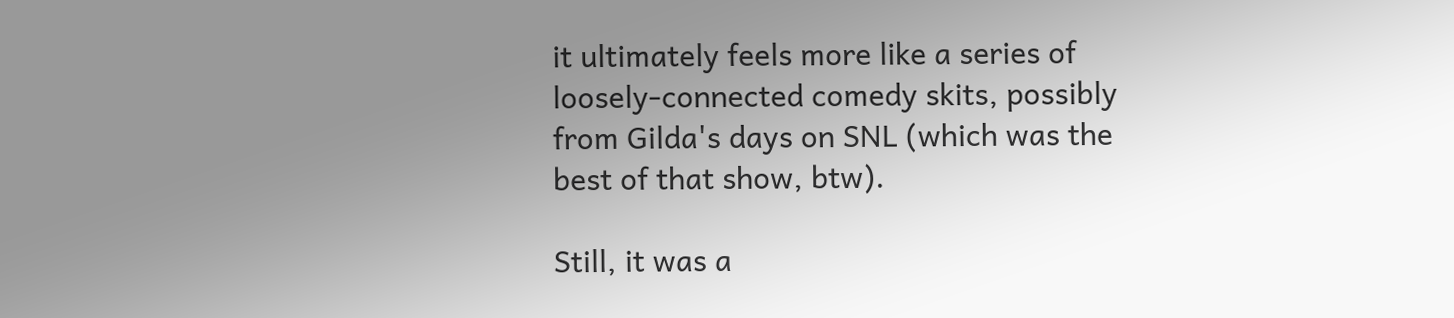it ultimately feels more like a series of loosely-connected comedy skits, possibly from Gilda's days on SNL (which was the best of that show, btw).

Still, it was a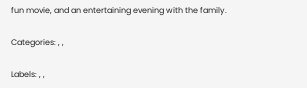fun movie, and an entertaining evening with the family.

Categories: , ,

Labels: , ,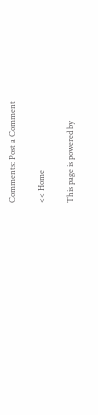Comments: Post a Comment

<< Home

This page is powered by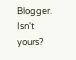Blogger. Isn't yours?